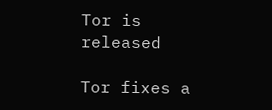Tor is released

Tor fixes a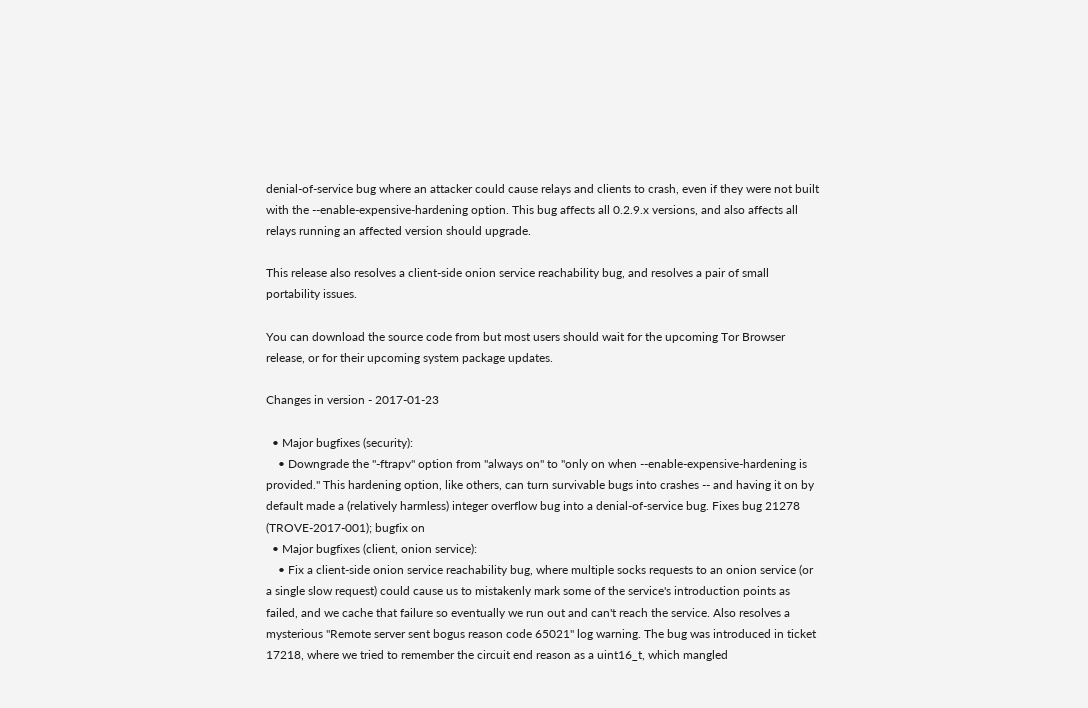denial-of-service bug where an attacker could cause relays and clients to crash, even if they were not built with the --enable-expensive-hardening option. This bug affects all 0.2.9.x versions, and also affects all relays running an affected version should upgrade.

This release also resolves a client-side onion service reachability bug, and resolves a pair of small portability issues.

You can download the source code from but most users should wait for the upcoming Tor Browser release, or for their upcoming system package updates.

Changes in version - 2017-01-23

  • Major bugfixes (security):
    • Downgrade the "-ftrapv" option from "always on" to "only on when --enable-expensive-hardening is provided." This hardening option, like others, can turn survivable bugs into crashes -- and having it on by default made a (relatively harmless) integer overflow bug into a denial-of-service bug. Fixes bug 21278 (TROVE-2017-001); bugfix on
  • Major bugfixes (client, onion service):
    • Fix a client-side onion service reachability bug, where multiple socks requests to an onion service (or a single slow request) could cause us to mistakenly mark some of the service's introduction points as failed, and we cache that failure so eventually we run out and can't reach the service. Also resolves a mysterious "Remote server sent bogus reason code 65021" log warning. The bug was introduced in ticket 17218, where we tried to remember the circuit end reason as a uint16_t, which mangled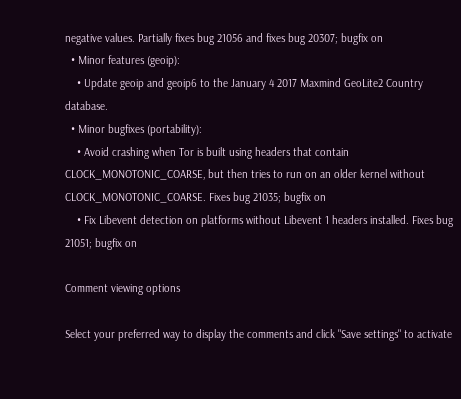negative values. Partially fixes bug 21056 and fixes bug 20307; bugfix on
  • Minor features (geoip):
    • Update geoip and geoip6 to the January 4 2017 Maxmind GeoLite2 Country database.
  • Minor bugfixes (portability):
    • Avoid crashing when Tor is built using headers that contain CLOCK_MONOTONIC_COARSE, but then tries to run on an older kernel without CLOCK_MONOTONIC_COARSE. Fixes bug 21035; bugfix on
    • Fix Libevent detection on platforms without Libevent 1 headers installed. Fixes bug 21051; bugfix on

Comment viewing options

Select your preferred way to display the comments and click "Save settings" to activate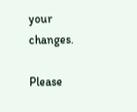your changes.

Please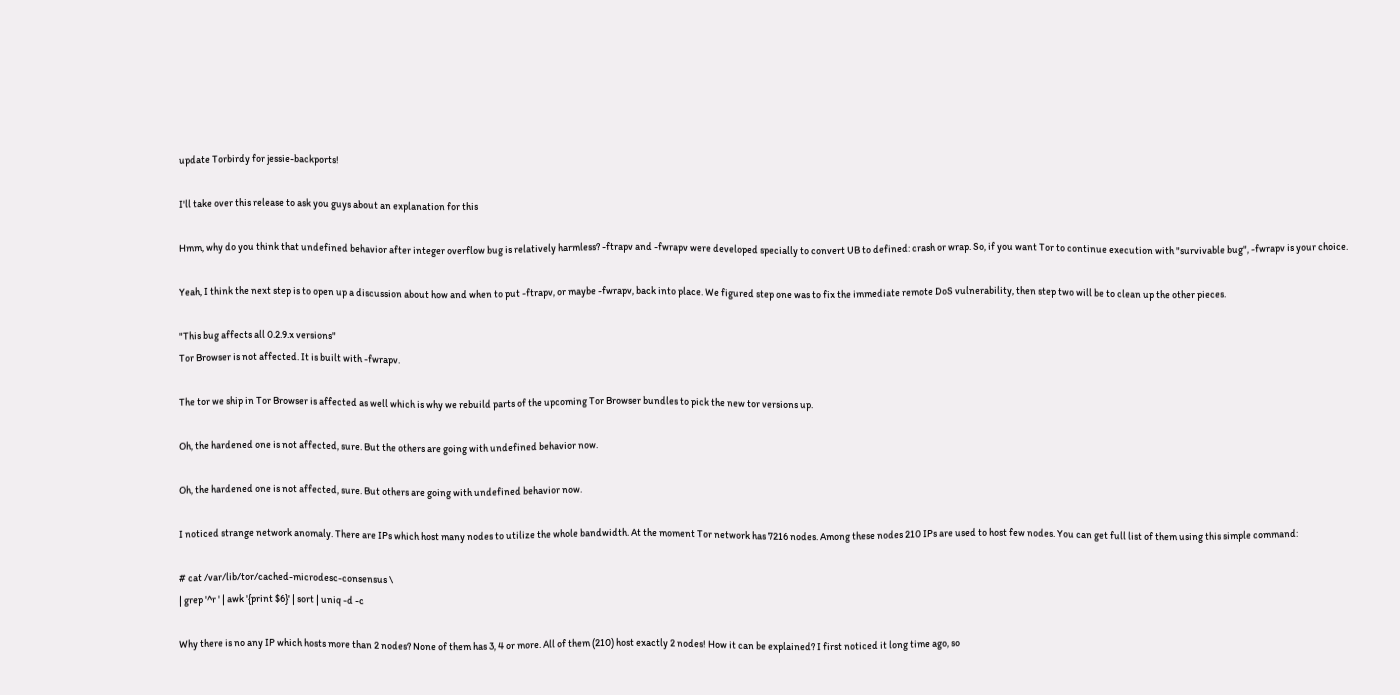update Torbirdy for jessie-backports!

I'll take over this release to ask you guys about an explanation for this

Hmm, why do you think that undefined behavior after integer overflow bug is relatively harmless? -ftrapv and -fwrapv were developed specially to convert UB to defined: crash or wrap. So, if you want Tor to continue execution with "survivable bug", -fwrapv is your choice.

Yeah, I think the next step is to open up a discussion about how and when to put -ftrapv, or maybe -fwrapv, back into place. We figured step one was to fix the immediate remote DoS vulnerability, then step two will be to clean up the other pieces.

"This bug affects all 0.2.9.x versions"
Tor Browser is not affected. It is built with -fwrapv.

The tor we ship in Tor Browser is affected as well which is why we rebuild parts of the upcoming Tor Browser bundles to pick the new tor versions up.

Oh, the hardened one is not affected, sure. But the others are going with undefined behavior now.

Oh, the hardened one is not affected, sure. But others are going with undefined behavior now.

I noticed strange network anomaly. There are IPs which host many nodes to utilize the whole bandwidth. At the moment Tor network has 7216 nodes. Among these nodes 210 IPs are used to host few nodes. You can get full list of them using this simple command:

# cat /var/lib/tor/cached-microdesc-consensus \
| grep '^r ' | awk '{print $6}' | sort | uniq -d -c

Why there is no any IP which hosts more than 2 nodes? None of them has 3, 4 or more. All of them (210) host exactly 2 nodes! How it can be explained? I first noticed it long time ago, so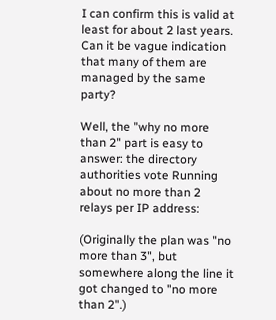I can confirm this is valid at least for about 2 last years. Can it be vague indication that many of them are managed by the same party?

Well, the "why no more than 2" part is easy to answer: the directory authorities vote Running about no more than 2 relays per IP address:

(Originally the plan was "no more than 3", but somewhere along the line it got changed to "no more than 2".)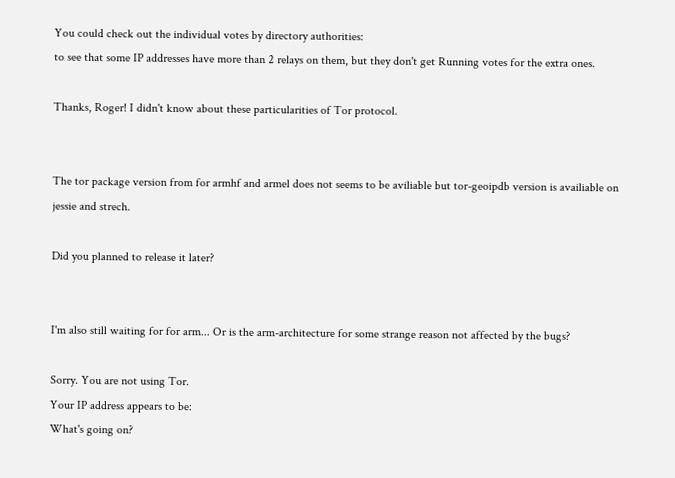You could check out the individual votes by directory authorities:
to see that some IP addresses have more than 2 relays on them, but they don't get Running votes for the extra ones.

Thanks, Roger! I didn't know about these particularities of Tor protocol.


The tor package version from for armhf and armel does not seems to be aviliable but tor-geoipdb version is availiable on jessie and strech.

Did you planned to release it later?


I'm also still waiting for for arm... Or is the arm-architecture for some strange reason not affected by the bugs?

Sorry. You are not using Tor.
Your IP address appears to be:
What's going on?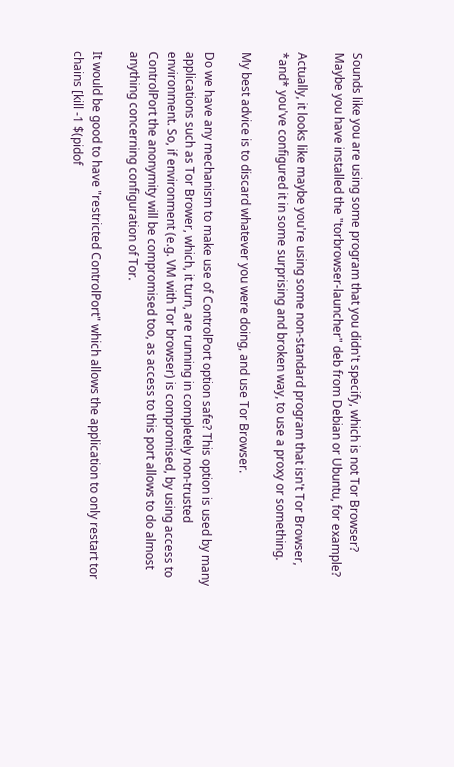Sounds like you are using some program that you didn't specify, which is not Tor Browser? Maybe you have installed the "torbrowser-launcher" deb from Debian or Ubuntu, for example?

Actually, it looks like maybe you're using some non-standard program that isn't Tor Browser, *and* you've configured it in some surprising and broken way, to use a proxy or something.

My best advice is to discard whatever you were doing, and use Tor Browser.

Do we have any mechanism to make use of ControlPort option safe? This option is used by many applications such as Tor Brower, which, it turn, are running in completely non-trusted environment. So, if environment (e.g. VM with Tor browser) is compromised, by using access to ControlPort the anonymity will be compromised too, as access to this port allows to do almost anything concerning configuration of Tor.

It would be good to have "restricted ControlPort" which allows the application to only restart tor chains [kill -1 $(pidof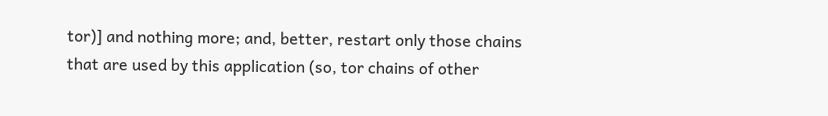tor)] and nothing more; and, better, restart only those chains that are used by this application (so, tor chains of other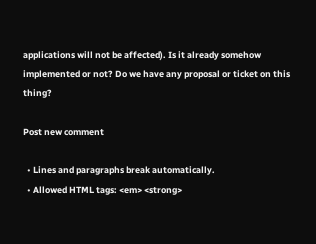applications will not be affected). Is it already somehow implemented or not? Do we have any proposal or ticket on this thing?

Post new comment

  • Lines and paragraphs break automatically.
  • Allowed HTML tags: <em> <strong>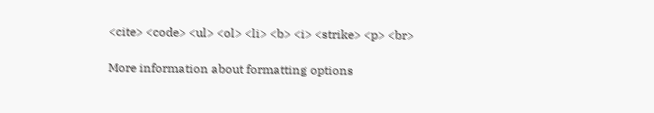<cite> <code> <ul> <ol> <li> <b> <i> <strike> <p> <br>

More information about formatting options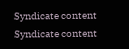Syndicate content Syndicate content